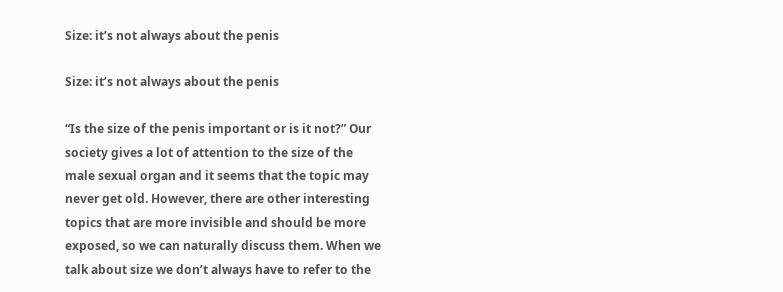Size: it’s not always about the penis

Size: it’s not always about the penis

“Is the size of the penis important or is it not?” Our society gives a lot of attention to the size of the male sexual organ and it seems that the topic may never get old. However, there are other interesting topics that are more invisible and should be more exposed, so we can naturally discuss them. When we talk about size we don’t always have to refer to the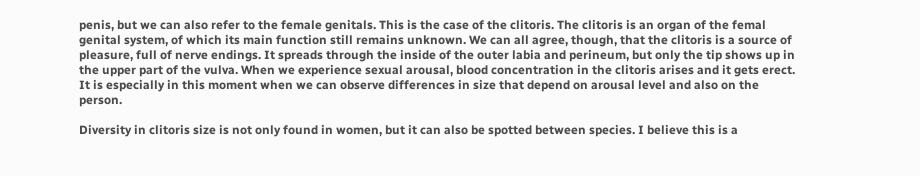penis, but we can also refer to the female genitals. This is the case of the clitoris. The clitoris is an organ of the femal genital system, of which its main function still remains unknown. We can all agree, though, that the clitoris is a source of pleasure, full of nerve endings. It spreads through the inside of the outer labia and perineum, but only the tip shows up in the upper part of the vulva. When we experience sexual arousal, blood concentration in the clitoris arises and it gets erect. It is especially in this moment when we can observe differences in size that depend on arousal level and also on the person.

Diversity in clitoris size is not only found in women, but it can also be spotted between species. I believe this is a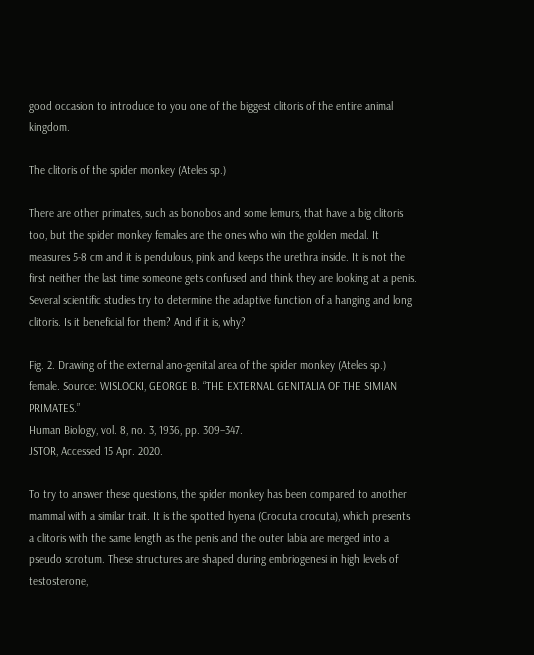good occasion to introduce to you one of the biggest clitoris of the entire animal kingdom.

The clitoris of the spider monkey (Ateles sp.)

There are other primates, such as bonobos and some lemurs, that have a big clitoris too, but the spider monkey females are the ones who win the golden medal. It measures 5-8 cm and it is pendulous, pink and keeps the urethra inside. It is not the first neither the last time someone gets confused and think they are looking at a penis. Several scientific studies try to determine the adaptive function of a hanging and long clitoris. Is it beneficial for them? And if it is, why?

Fig. 2. Drawing of the external ano-genital area of the spider monkey (Ateles sp.) female. Source: WISLOCKI, GEORGE B. “THE EXTERNAL GENITALIA OF THE SIMIAN PRIMATES.”
Human Biology, vol. 8, no. 3, 1936, pp. 309–347.
JSTOR, Accessed 15 Apr. 2020.

To try to answer these questions, the spider monkey has been compared to another mammal with a similar trait. It is the spotted hyena (Crocuta crocuta), which presents a clitoris with the same length as the penis and the outer labia are merged into a pseudo scrotum. These structures are shaped during embriogenesi in high levels of testosterone,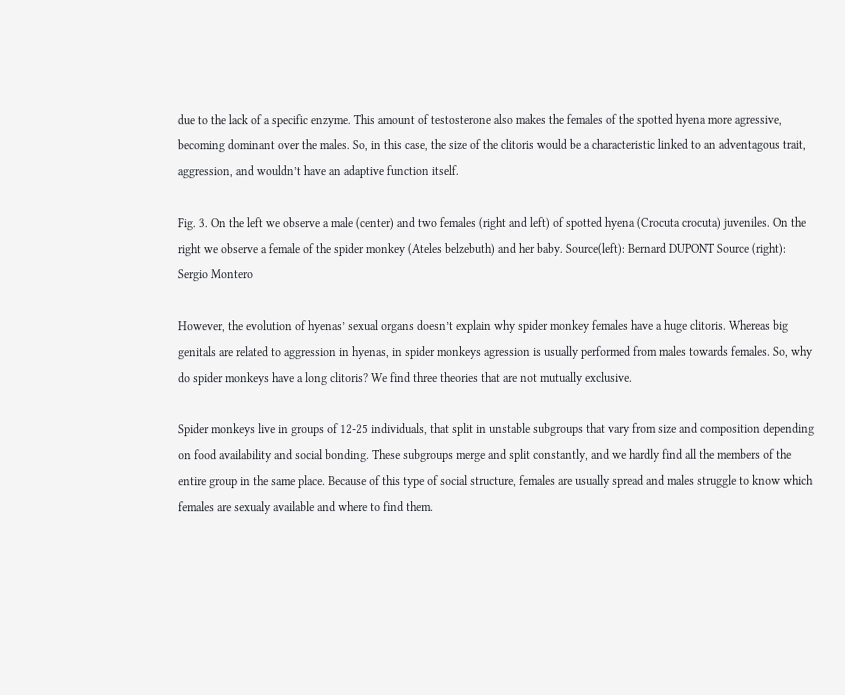due to the lack of a specific enzyme. This amount of testosterone also makes the females of the spotted hyena more agressive, becoming dominant over the males. So, in this case, the size of the clitoris would be a characteristic linked to an adventagous trait, aggression, and wouldn’t have an adaptive function itself.

Fig. 3. On the left we observe a male (center) and two females (right and left) of spotted hyena (Crocuta crocuta) juveniles. On the right we observe a female of the spider monkey (Ateles belzebuth) and her baby. Source(left): Bernard DUPONT Source (right): Sergio Montero

However, the evolution of hyenas’ sexual organs doesn’t explain why spider monkey females have a huge clitoris. Whereas big genitals are related to aggression in hyenas, in spider monkeys agression is usually performed from males towards females. So, why do spider monkeys have a long clitoris? We find three theories that are not mutually exclusive.

Spider monkeys live in groups of 12-25 individuals, that split in unstable subgroups that vary from size and composition depending on food availability and social bonding. These subgroups merge and split constantly, and we hardly find all the members of the entire group in the same place. Because of this type of social structure, females are usually spread and males struggle to know which females are sexualy available and where to find them.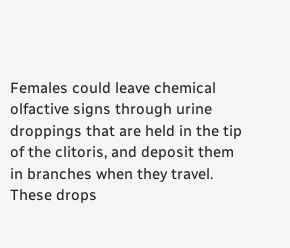Females could leave chemical olfactive signs through urine droppings that are held in the tip of the clitoris, and deposit them in branches when they travel. These drops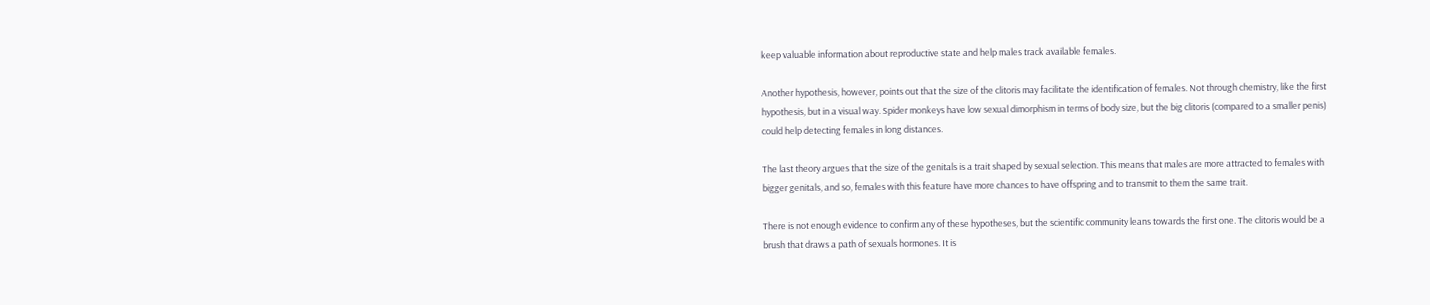keep valuable information about reproductive state and help males track available females.

Another hypothesis, however, points out that the size of the clitoris may facilitate the identification of females. Not through chemistry, like the first hypothesis, but in a visual way. Spider monkeys have low sexual dimorphism in terms of body size, but the big clitoris (compared to a smaller penis) could help detecting females in long distances.

The last theory argues that the size of the genitals is a trait shaped by sexual selection. This means that males are more attracted to females with bigger genitals, and so, females with this feature have more chances to have offspring and to transmit to them the same trait.

There is not enough evidence to confirm any of these hypotheses, but the scientific community leans towards the first one. The clitoris would be a brush that draws a path of sexuals hormones. It is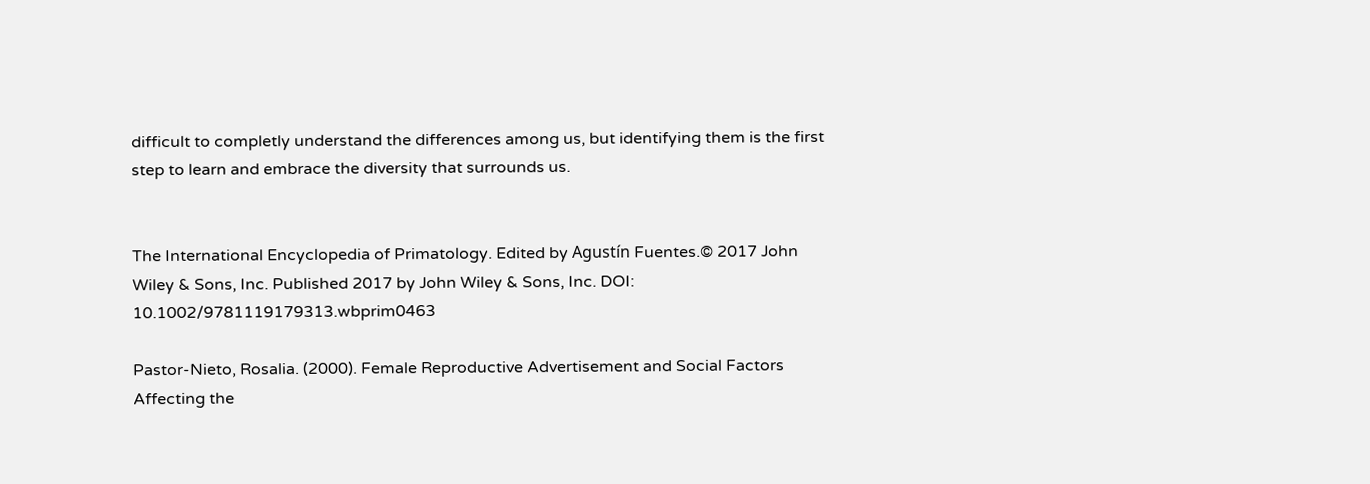difficult to completly understand the differences among us, but identifying them is the first step to learn and embrace the diversity that surrounds us.


The International Encyclopedia of Primatology. Edited by Agustín Fuentes.© 2017 John Wiley & Sons, Inc. Published 2017 by John Wiley & Sons, Inc. DOI: 10.1002/9781119179313.wbprim0463

Pastor-Nieto, Rosalia. (2000). Female Reproductive Advertisement and Social Factors Affecting the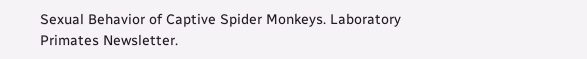Sexual Behavior of Captive Spider Monkeys. Laboratory Primates Newsletter.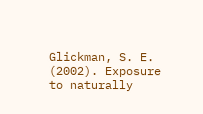Glickman, S. E. (2002). Exposure to naturally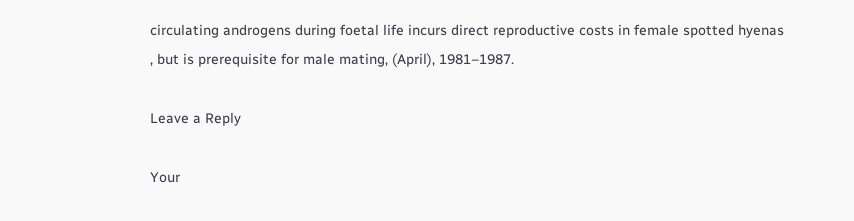circulating androgens during foetal life incurs direct reproductive costs in female spotted hyenas , but is prerequisite for male mating, (April), 1981–1987.

Leave a Reply

Your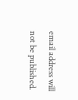email address will not be published.